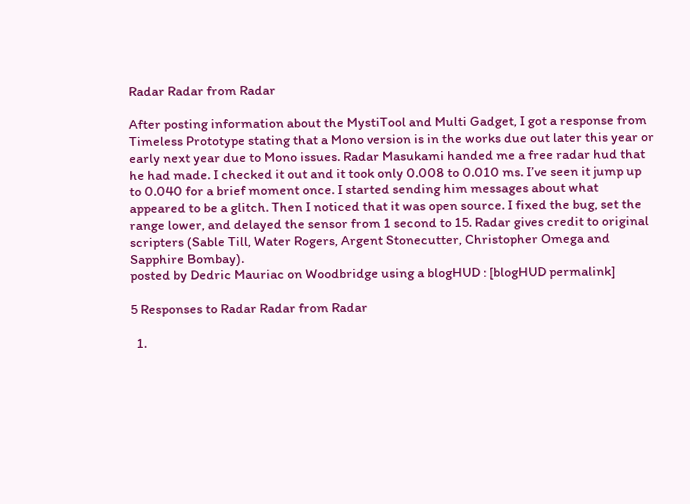Radar Radar from Radar

After posting information about the MystiTool and Multi Gadget, I got a response from Timeless Prototype stating that a Mono version is in the works due out later this year or early next year due to Mono issues. Radar Masukami handed me a free radar hud that he had made. I checked it out and it took only 0.008 to 0.010 ms. I’ve seen it jump up to 0.040 for a brief moment once. I started sending him messages about what appeared to be a glitch. Then I noticed that it was open source. I fixed the bug, set the range lower, and delayed the sensor from 1 second to 15. Radar gives credit to original scripters (Sable Till, Water Rogers, Argent Stonecutter, Christopher Omega and Sapphire Bombay).
posted by Dedric Mauriac on Woodbridge using a blogHUD : [blogHUD permalink]

5 Responses to Radar Radar from Radar

  1.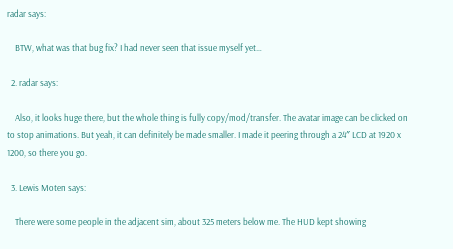radar says:

    BTW, what was that bug fix? I had never seen that issue myself yet…

  2. radar says:

    Also, it looks huge there, but the whole thing is fully copy/mod/transfer. The avatar image can be clicked on to stop animations. But yeah, it can definitely be made smaller. I made it peering through a 24″ LCD at 1920 x 1200, so there you go.

  3. Lewis Moten says:

    There were some people in the adjacent sim, about 325 meters below me. The HUD kept showing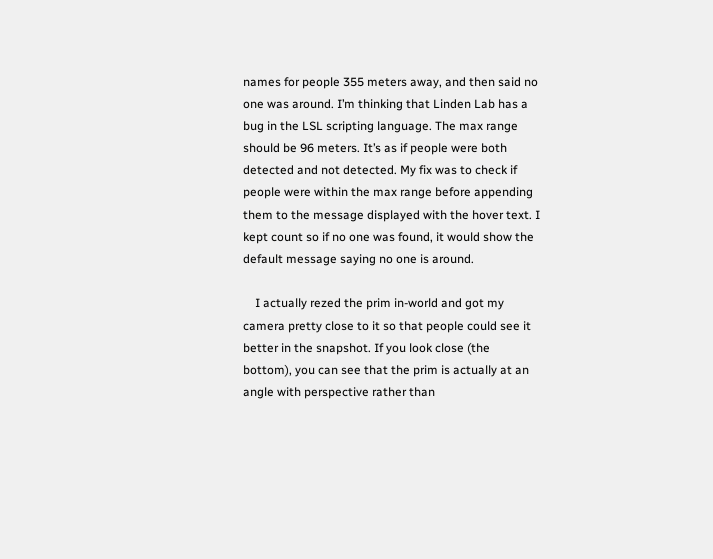names for people 355 meters away, and then said no one was around. I’m thinking that Linden Lab has a bug in the LSL scripting language. The max range should be 96 meters. It’s as if people were both detected and not detected. My fix was to check if people were within the max range before appending them to the message displayed with the hover text. I kept count so if no one was found, it would show the default message saying no one is around.

    I actually rezed the prim in-world and got my camera pretty close to it so that people could see it better in the snapshot. If you look close (the bottom), you can see that the prim is actually at an angle with perspective rather than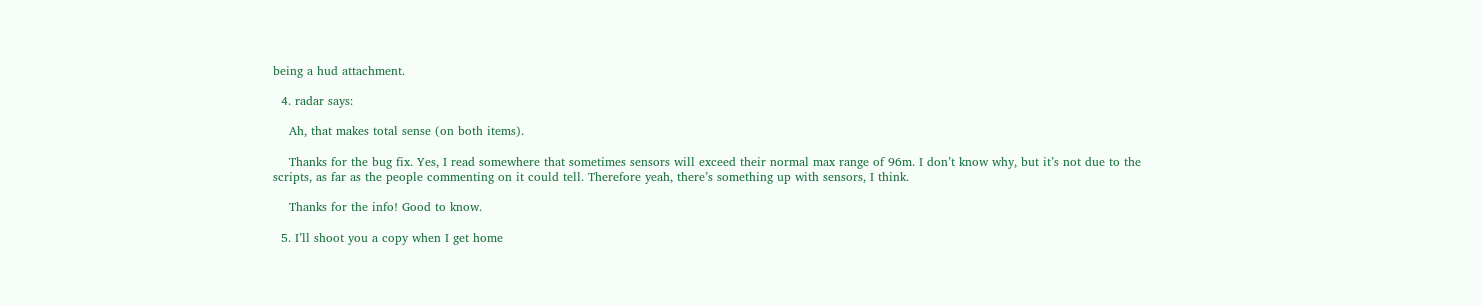being a hud attachment.

  4. radar says:

    Ah, that makes total sense (on both items).

    Thanks for the bug fix. Yes, I read somewhere that sometimes sensors will exceed their normal max range of 96m. I don’t know why, but it’s not due to the scripts, as far as the people commenting on it could tell. Therefore yeah, there’s something up with sensors, I think.

    Thanks for the info! Good to know.

  5. I’ll shoot you a copy when I get home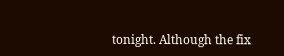tonight. Although the fix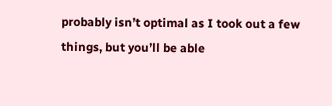probably isn’t optimal as I took out a few things, but you’ll be able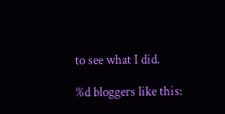to see what I did.

%d bloggers like this: